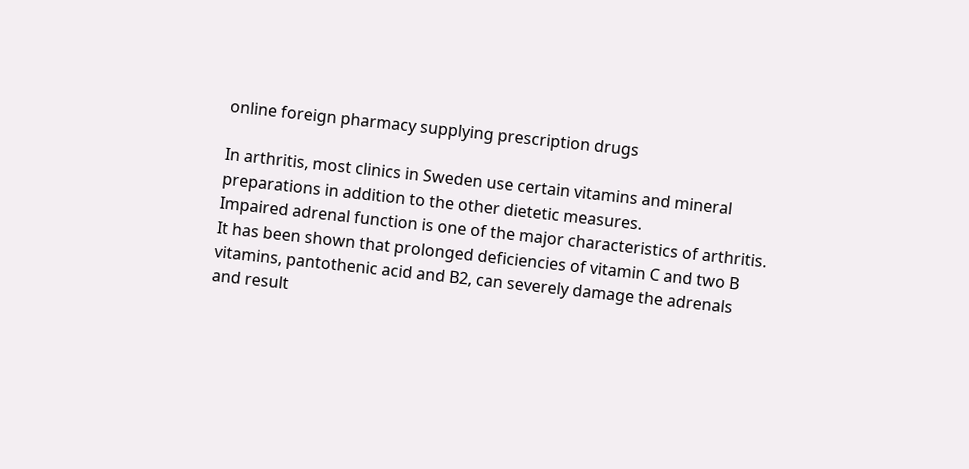online foreign pharmacy supplying prescription drugs

In arthritis, most clinics in Sweden use certain vitamins and mineral preparations in addition to the other dietetic measures.
Impaired adrenal function is one of the major characteristics of arthritis. It has been shown that prolonged deficiencies of vitamin C and two B vitamins, pantothenic acid and B2, can severely damage the adrenals and result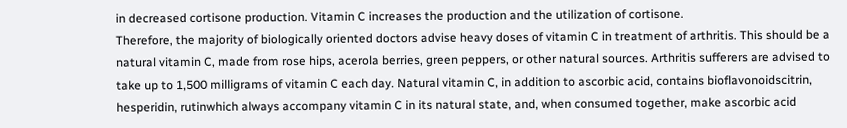in decreased cortisone production. Vitamin C increases the production and the utilization of cortisone.
Therefore, the majority of biologically oriented doctors advise heavy doses of vitamin C in treatment of arthritis. This should be a natural vitamin C, made from rose hips, acerola berries, green peppers, or other natural sources. Arthritis sufferers are advised to take up to 1,500 milligrams of vitamin C each day. Natural vitamin C, in addition to ascorbic acid, contains bioflavonoidscitrin, hesperidin, rutinwhich always accompany vitamin C in its natural state, and, when consumed together, make ascorbic acid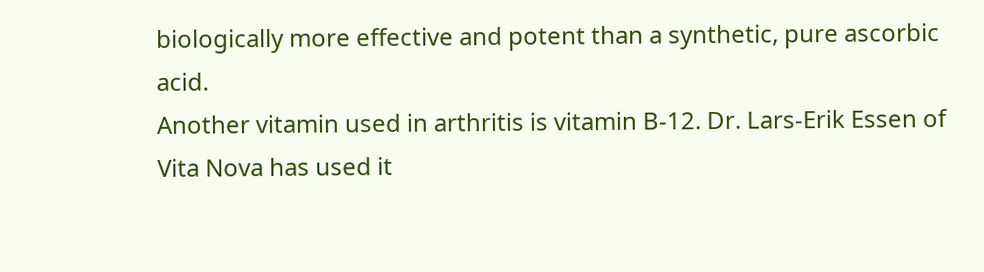biologically more effective and potent than a synthetic, pure ascorbic acid.
Another vitamin used in arthritis is vitamin B-12. Dr. Lars-Erik Essen of Vita Nova has used it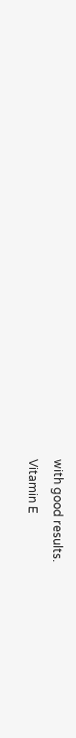with good results.
Vitamin E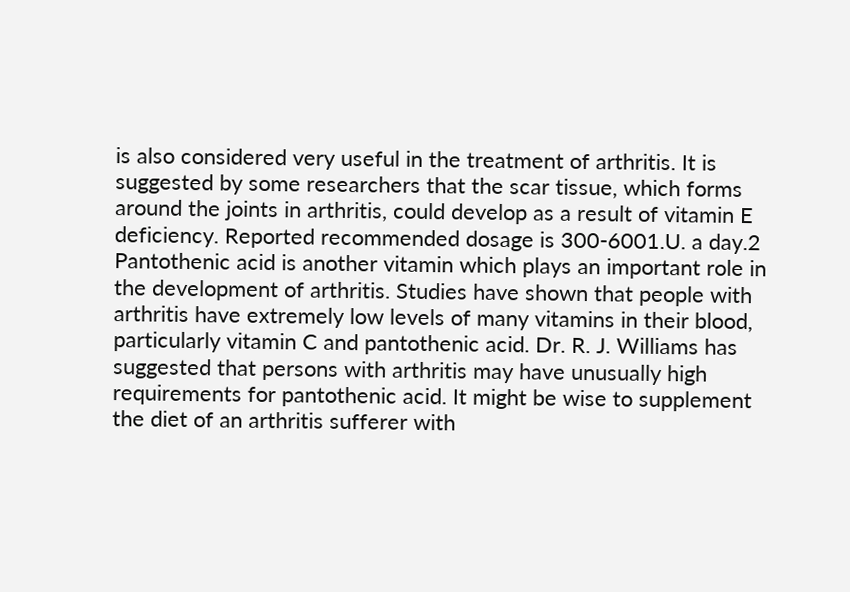is also considered very useful in the treatment of arthritis. It is suggested by some researchers that the scar tissue, which forms around the joints in arthritis, could develop as a result of vitamin E deficiency. Reported recommended dosage is 300-6001.U. a day.2
Pantothenic acid is another vitamin which plays an important role in the development of arthritis. Studies have shown that people with arthritis have extremely low levels of many vitamins in their blood, particularly vitamin C and pantothenic acid. Dr. R. J. Williams has suggested that persons with arthritis may have unusually high requirements for pantothenic acid. It might be wise to supplement the diet of an arthritis sufferer with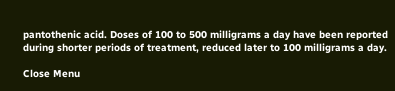pantothenic acid. Doses of 100 to 500 milligrams a day have been reported during shorter periods of treatment, reduced later to 100 milligrams a day.

Close Menu